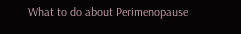What to do about Perimenopause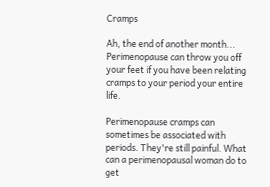Cramps

Ah, the end of another month... Perimenopause can throw you off your feet if you have been relating cramps to your period your entire life.

Perimenopause cramps can sometimes be associated with periods. They're still painful. What can a perimenopausal woman do to get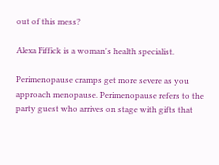out of this mess?

Alexa Fiffick is a woman's health specialist.

Perimenopause cramps get more severe as you approach menopause. Perimenopause refers to the party guest who arrives on stage with gifts that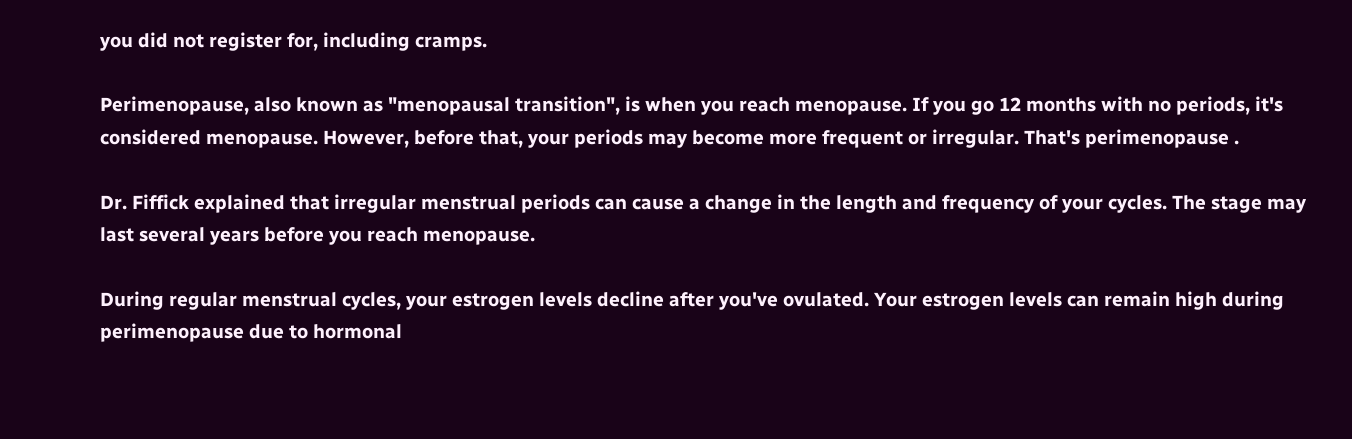you did not register for, including cramps.

Perimenopause, also known as "menopausal transition", is when you reach menopause. If you go 12 months with no periods, it's considered menopause. However, before that, your periods may become more frequent or irregular. That's perimenopause .

Dr. Fiffick explained that irregular menstrual periods can cause a change in the length and frequency of your cycles. The stage may last several years before you reach menopause.

During regular menstrual cycles, your estrogen levels decline after you've ovulated. Your estrogen levels can remain high during perimenopause due to hormonal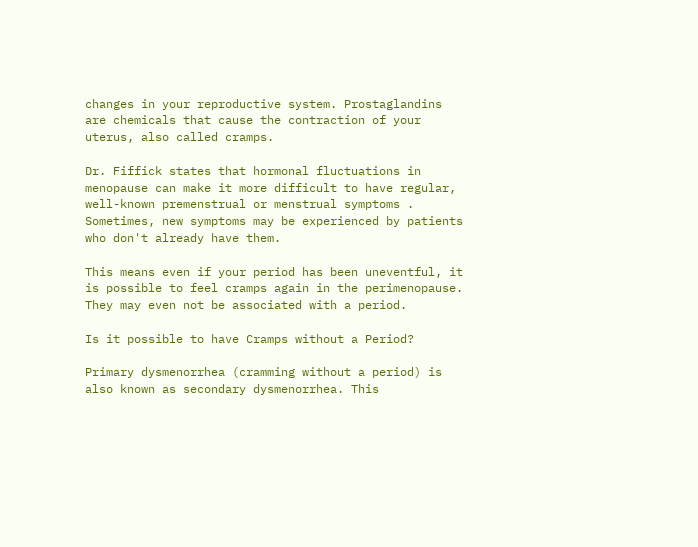changes in your reproductive system. Prostaglandins are chemicals that cause the contraction of your uterus, also called cramps.

Dr. Fiffick states that hormonal fluctuations in menopause can make it more difficult to have regular, well-known premenstrual or menstrual symptoms . Sometimes, new symptoms may be experienced by patients who don't already have them.

This means even if your period has been uneventful, it is possible to feel cramps again in the perimenopause. They may even not be associated with a period.

Is it possible to have Cramps without a Period?

Primary dysmenorrhea (cramming without a period) is also known as secondary dysmenorrhea. This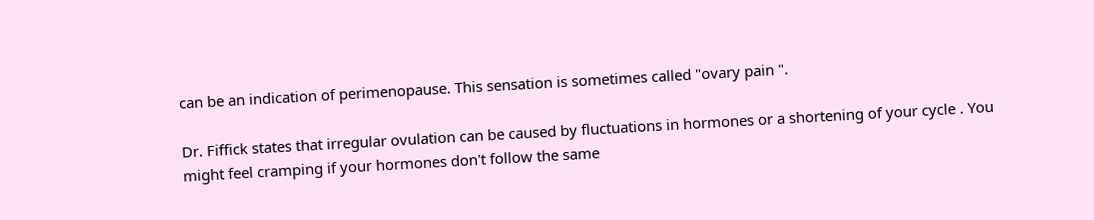can be an indication of perimenopause. This sensation is sometimes called "ovary pain ".

Dr. Fiffick states that irregular ovulation can be caused by fluctuations in hormones or a shortening of your cycle . You might feel cramping if your hormones don't follow the same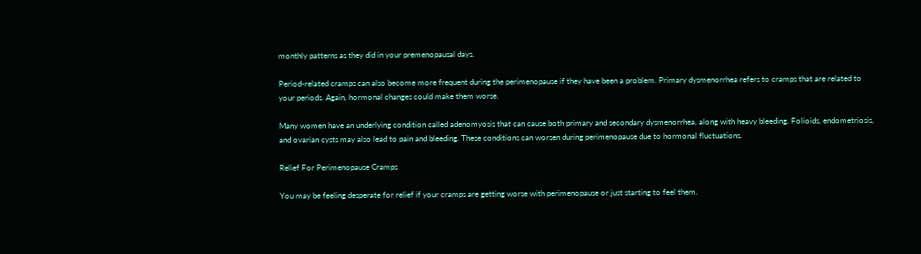monthly patterns as they did in your premenopausal days.

Period-related cramps can also become more frequent during the perimenopause if they have been a problem. Primary dysmenorrhea refers to cramps that are related to your periods. Again, hormonal changes could make them worse.

Many women have an underlying condition called adenomyosis that can cause both primary and secondary dysmenorrhea, along with heavy bleeding. Folioids, endometriosis, and ovarian cysts may also lead to pain and bleeding. These conditions can worsen during perimenopause due to hormonal fluctuations.

Relief For Perimenopause Cramps

You may be feeling desperate for relief if your cramps are getting worse with perimenopause or just starting to feel them.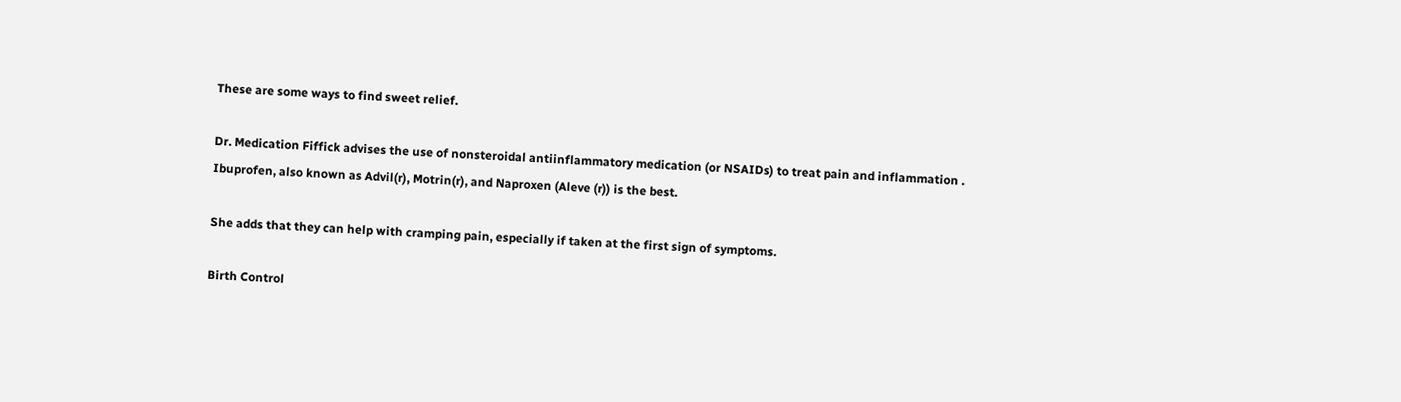These are some ways to find sweet relief.

Dr. Medication Fiffick advises the use of nonsteroidal antiinflammatory medication (or NSAIDs) to treat pain and inflammation . Ibuprofen, also known as Advil(r), Motrin(r), and Naproxen (Aleve (r)) is the best.

She adds that they can help with cramping pain, especially if taken at the first sign of symptoms.

Birth Control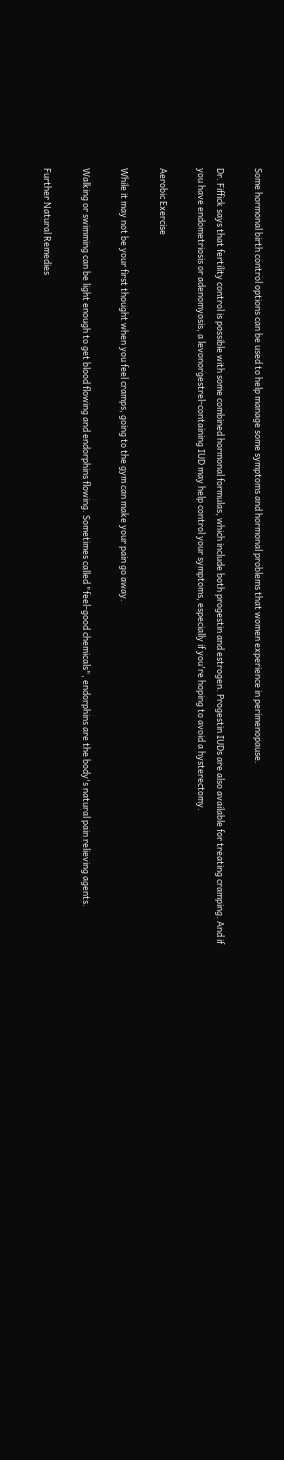Some hormonal birth control options can be used to help manage some symptoms and hormonal problems that women experience in perimenopause.

Dr. Fiffick says that fertility control is possible with some combined hormonal formulas, which include both progestin and estrogen. Progestin IUDs are also available for treating cramping. And if you have endometriosis or adenomyosis, a levonorgestrel-containing IUD may help control your symptoms, especially if you're hoping to avoid a hysterectomy.

Aerobic Exercise

While it may not be your first thought when you feel cramps, going to the gym can make your pain go away.

Walking or swimming can be light enough to get blood flowing and endorphins flowing. Sometimes called "feel-good chemicals", endorphins are the body's natural pain relieving agents.

Further Natural Remedies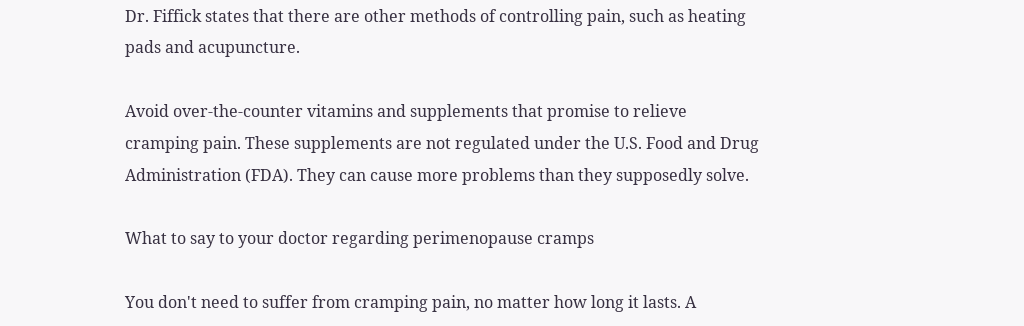Dr. Fiffick states that there are other methods of controlling pain, such as heating pads and acupuncture.

Avoid over-the-counter vitamins and supplements that promise to relieve cramping pain. These supplements are not regulated under the U.S. Food and Drug Administration (FDA). They can cause more problems than they supposedly solve.

What to say to your doctor regarding perimenopause cramps

You don't need to suffer from cramping pain, no matter how long it lasts. A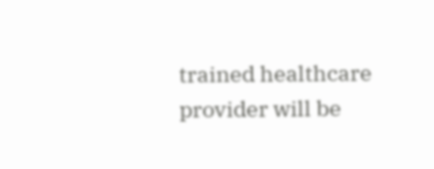trained healthcare provider will be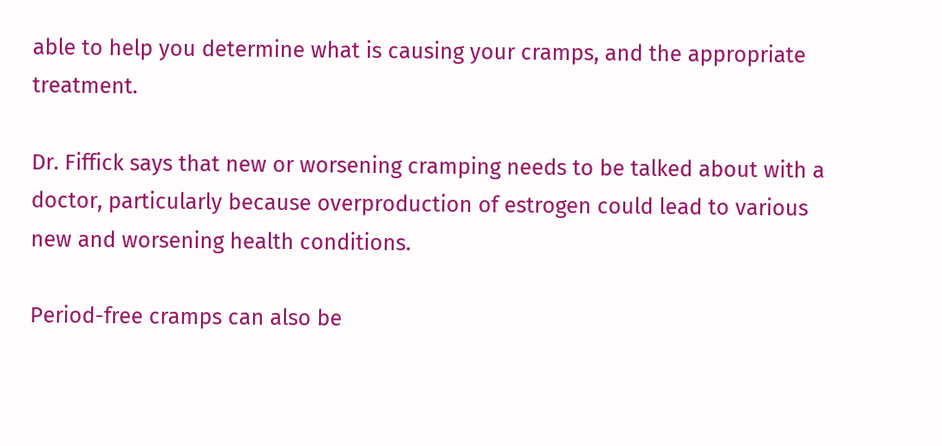able to help you determine what is causing your cramps, and the appropriate treatment.

Dr. Fiffick says that new or worsening cramping needs to be talked about with a doctor, particularly because overproduction of estrogen could lead to various new and worsening health conditions.

Period-free cramps can also be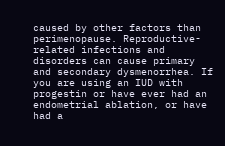caused by other factors than perimenopause. Reproductive-related infections and disorders can cause primary and secondary dysmenorrhea. If you are using an IUD with progestin or have ever had an endometrial ablation, or have had a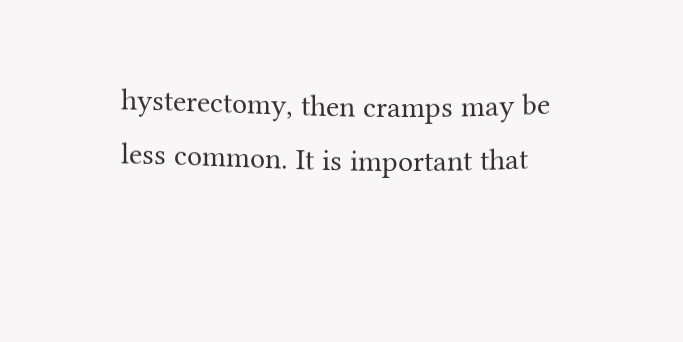hysterectomy, then cramps may be less common. It is important that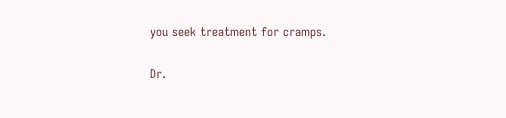you seek treatment for cramps.

Dr.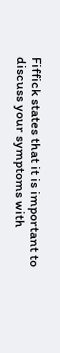Fiffick states that it is important to discuss your symptoms with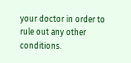your doctor in order to rule out any other conditions.